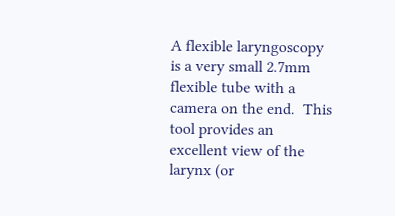A flexible laryngoscopy is a very small 2.7mm flexible tube with a camera on the end.  This tool provides an excellent view of the larynx (or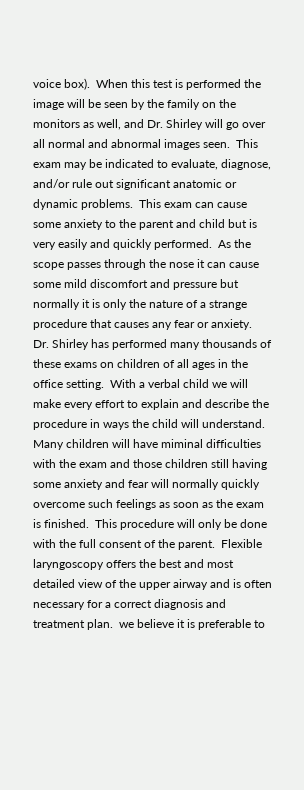voice box).  When this test is performed the image will be seen by the family on the monitors as well, and Dr. Shirley will go over all normal and abnormal images seen.  This exam may be indicated to evaluate, diagnose, and/or rule out significant anatomic or dynamic problems.  This exam can cause some anxiety to the parent and child but is very easily and quickly performed.  As the scope passes through the nose it can cause some mild discomfort and pressure but normally it is only the nature of a strange procedure that causes any fear or anxiety.  Dr. Shirley has performed many thousands of these exams on children of all ages in the office setting.  With a verbal child we will make every effort to explain and describe the procedure in ways the child will understand.  Many children will have miminal difficulties with the exam and those children still having some anxiety and fear will normally quickly overcome such feelings as soon as the exam is finished.  This procedure will only be done with the full consent of the parent.  Flexible laryngoscopy offers the best and most detailed view of the upper airway and is often necessary for a correct diagnosis and treatment plan.  we believe it is preferable to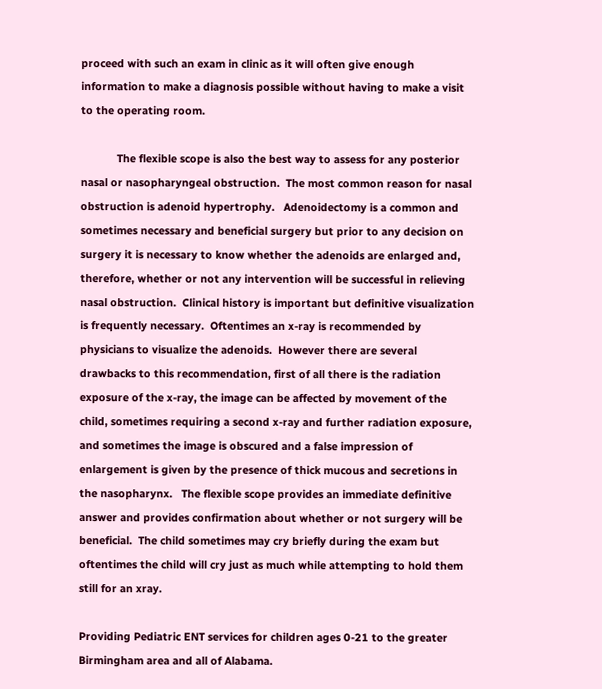proceed with such an exam in clinic as it will often give enough information to make a diagnosis possible without having to make a visit to the operating room.

            The flexible scope is also the best way to assess for any posterior nasal or nasopharyngeal obstruction.  The most common reason for nasal obstruction is adenoid hypertrophy.   Adenoidectomy is a common and sometimes necessary and beneficial surgery but prior to any decision on surgery it is necessary to know whether the adenoids are enlarged and, therefore, whether or not any intervention will be successful in relieving nasal obstruction.  Clinical history is important but definitive visualization is frequently necessary.  Oftentimes an x-ray is recommended by physicians to visualize the adenoids.  However there are several drawbacks to this recommendation, first of all there is the radiation exposure of the x-ray, the image can be affected by movement of the child, sometimes requiring a second x-ray and further radiation exposure, and sometimes the image is obscured and a false impression of enlargement is given by the presence of thick mucous and secretions in the nasopharynx.   The flexible scope provides an immediate definitive answer and provides confirmation about whether or not surgery will be beneficial.  The child sometimes may cry briefly during the exam but oftentimes the child will cry just as much while attempting to hold them still for an xray.

Providing Pediatric ENT services for children ages 0-21 to the greater Birmingham area and all of Alabama.